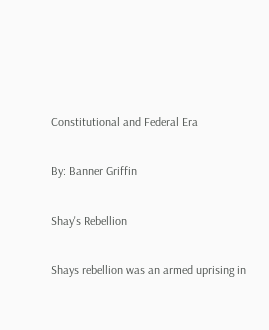Constitutional and Federal Era

By: Banner Griffin

Shay's Rebellion

Shays rebellion was an armed uprising in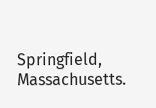Springfield, Massachusetts.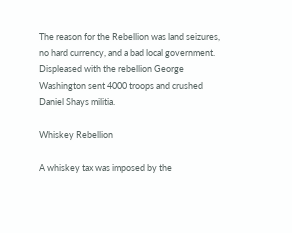The reason for the Rebellion was land seizures, no hard currency, and a bad local government. Displeased with the rebellion George Washington sent 4000 troops and crushed Daniel Shays militia.

Whiskey Rebellion

A whiskey tax was imposed by the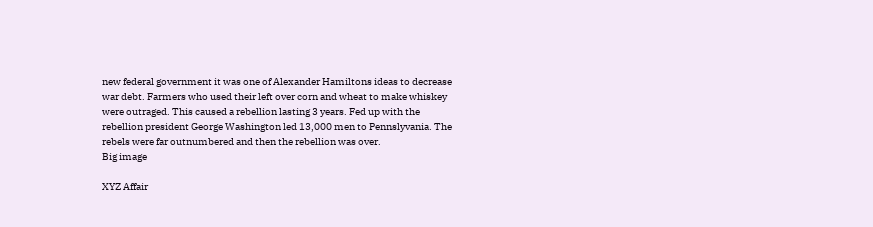new federal government it was one of Alexander Hamiltons ideas to decrease war debt. Farmers who used their left over corn and wheat to make whiskey were outraged. This caused a rebellion lasting 3 years. Fed up with the rebellion president George Washington led 13,000 men to Pennslyvania. The rebels were far outnumbered and then the rebellion was over.
Big image

XYZ Affair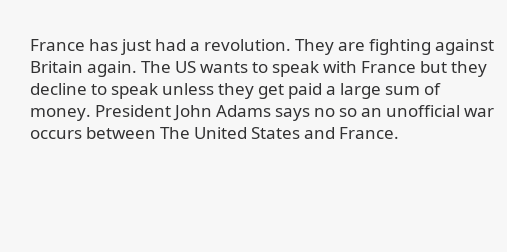France has just had a revolution. They are fighting against Britain again. The US wants to speak with France but they decline to speak unless they get paid a large sum of money. President John Adams says no so an unofficial war occurs between The United States and France.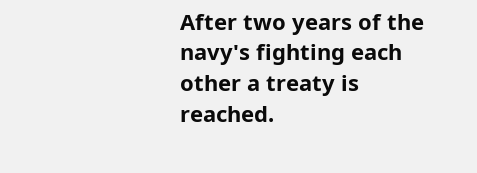After two years of the navy's fighting each other a treaty is reached.